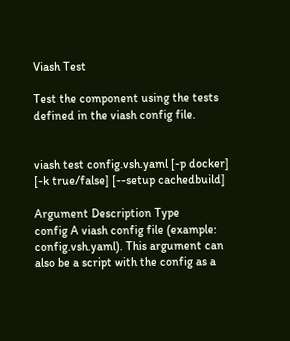Viash Test

Test the component using the tests defined in the viash config file.


viash test config.vsh.yaml [-p docker] [-k true/false] [--setup cachedbuild]

Argument Description Type
config A viash config file (example: config.vsh.yaml). This argument can also be a script with the config as a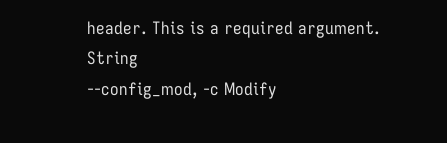header. This is a required argument. String
--config_mod, -c Modify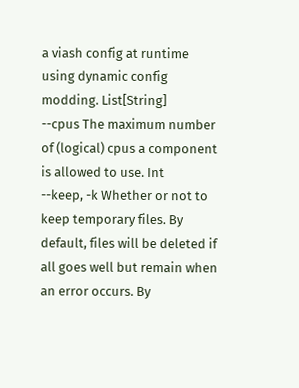a viash config at runtime using dynamic config modding. List[String]
--cpus The maximum number of (logical) cpus a component is allowed to use. Int
--keep, -k Whether or not to keep temporary files. By default, files will be deleted if all goes well but remain when an error occurs. By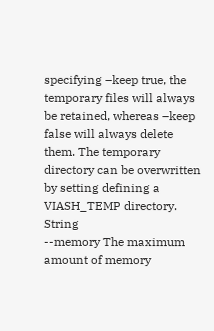specifying –keep true, the temporary files will always be retained, whereas –keep false will always delete them. The temporary directory can be overwritten by setting defining a VIASH_TEMP directory. String
--memory The maximum amount of memory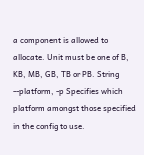a component is allowed to allocate. Unit must be one of B, KB, MB, GB, TB or PB. String
--platform, -p Specifies which platform amongst those specified in the config to use.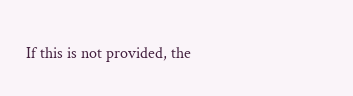If this is not provided, the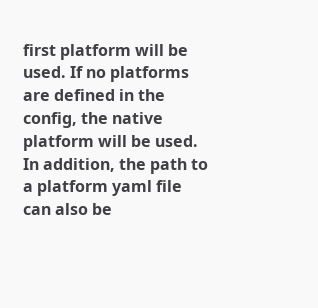first platform will be used. If no platforms are defined in the config, the native platform will be used. In addition, the path to a platform yaml file can also be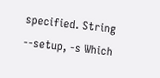specified. String
--setup, -s Which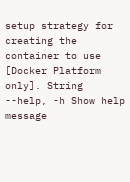setup strategy for creating the container to use [Docker Platform only]. String
--help, -h Show help message